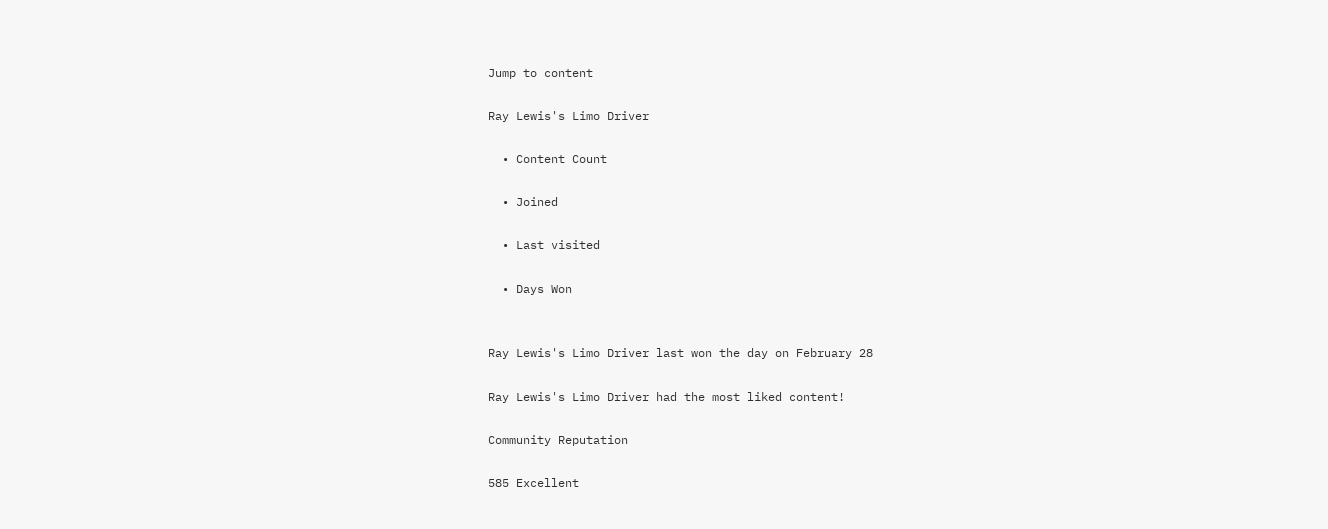Jump to content

Ray Lewis's Limo Driver

  • Content Count

  • Joined

  • Last visited

  • Days Won


Ray Lewis's Limo Driver last won the day on February 28

Ray Lewis's Limo Driver had the most liked content!

Community Reputation

585 Excellent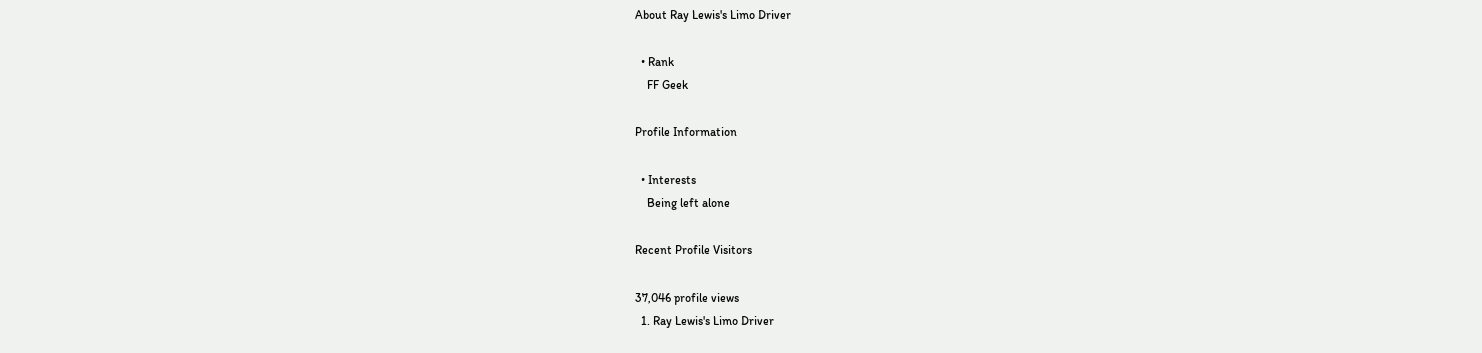About Ray Lewis's Limo Driver

  • Rank
    FF Geek

Profile Information

  • Interests
    Being left alone

Recent Profile Visitors

37,046 profile views
  1. Ray Lewis's Limo Driver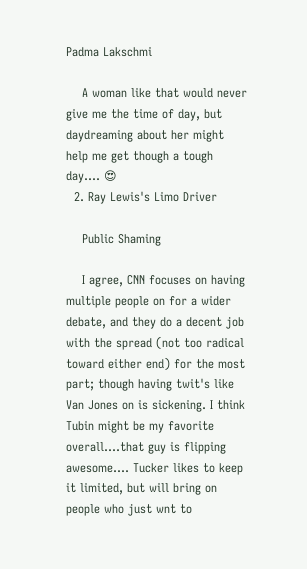Padma Lakschmi

    A woman like that would never give me the time of day, but daydreaming about her might help me get though a tough day.... 😍
  2. Ray Lewis's Limo Driver

    Public Shaming

    I agree, CNN focuses on having multiple people on for a wider debate, and they do a decent job with the spread (not too radical toward either end) for the most part; though having twit's like Van Jones on is sickening. I think Tubin might be my favorite overall....that guy is flipping awesome.... Tucker likes to keep it limited, but will bring on people who just wnt to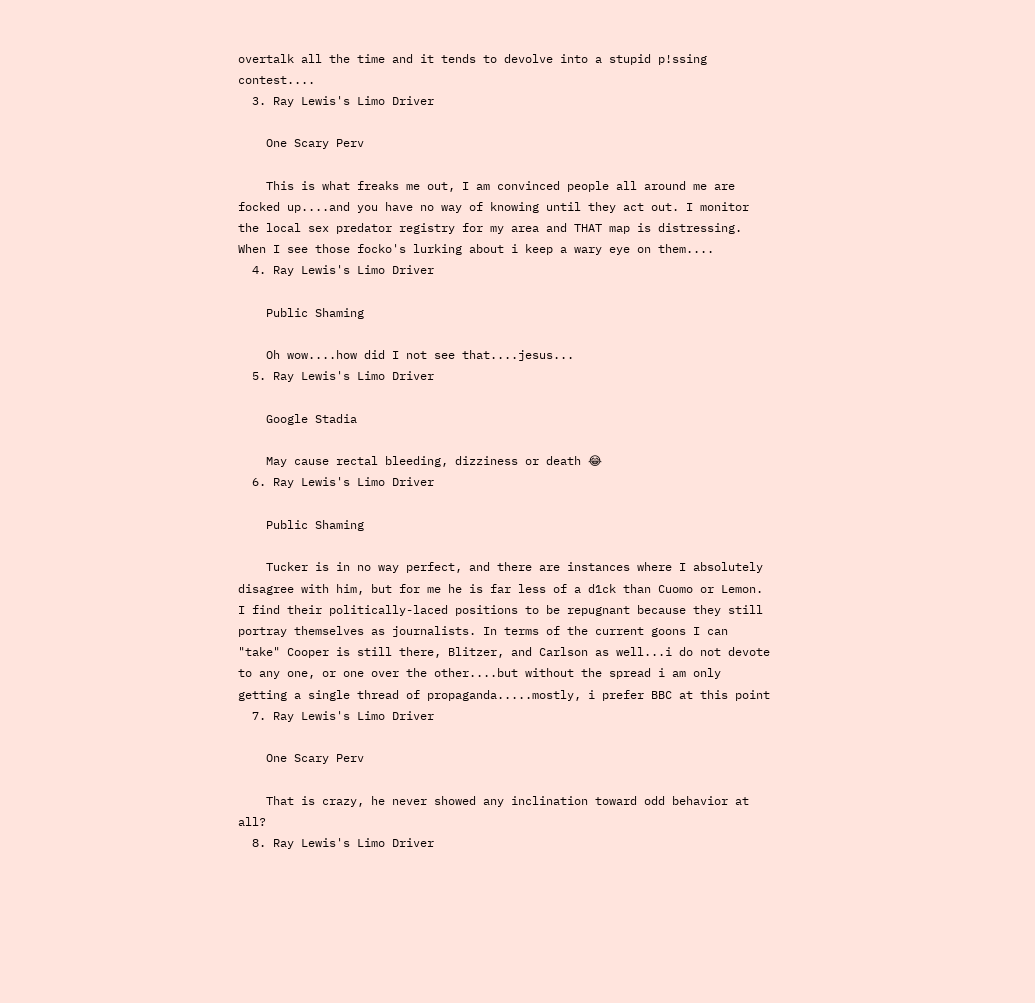overtalk all the time and it tends to devolve into a stupid p!ssing contest....
  3. Ray Lewis's Limo Driver

    One Scary Perv

    This is what freaks me out, I am convinced people all around me are focked up....and you have no way of knowing until they act out. I monitor the local sex predator registry for my area and THAT map is distressing. When I see those focko's lurking about i keep a wary eye on them....
  4. Ray Lewis's Limo Driver

    Public Shaming

    Oh wow....how did I not see that....jesus...
  5. Ray Lewis's Limo Driver

    Google Stadia

    May cause rectal bleeding, dizziness or death 😂
  6. Ray Lewis's Limo Driver

    Public Shaming

    Tucker is in no way perfect, and there are instances where I absolutely disagree with him, but for me he is far less of a d1ck than Cuomo or Lemon. I find their politically-laced positions to be repugnant because they still portray themselves as journalists. In terms of the current goons I can "take" Cooper is still there, Blitzer, and Carlson as well...i do not devote to any one, or one over the other....but without the spread i am only getting a single thread of propaganda.....mostly, i prefer BBC at this point
  7. Ray Lewis's Limo Driver

    One Scary Perv

    That is crazy, he never showed any inclination toward odd behavior at all?
  8. Ray Lewis's Limo Driver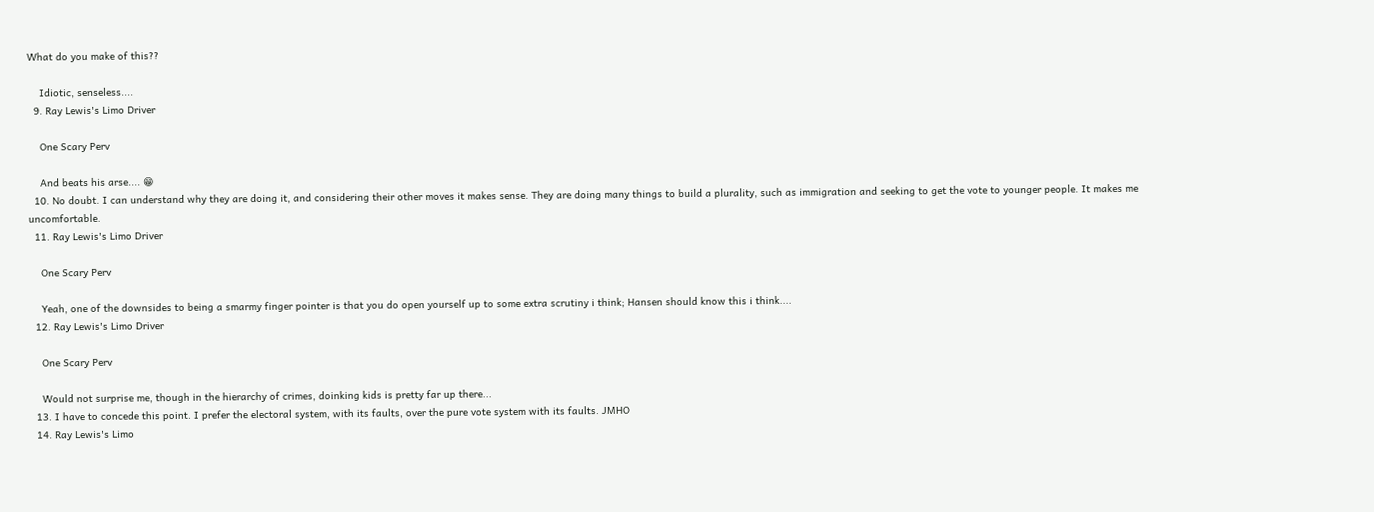What do you make of this??

    Idiotic, senseless....
  9. Ray Lewis's Limo Driver

    One Scary Perv

    And beats his arse.... 😁
  10. No doubt. I can understand why they are doing it, and considering their other moves it makes sense. They are doing many things to build a plurality, such as immigration and seeking to get the vote to younger people. It makes me uncomfortable.
  11. Ray Lewis's Limo Driver

    One Scary Perv

    Yeah, one of the downsides to being a smarmy finger pointer is that you do open yourself up to some extra scrutiny i think; Hansen should know this i think....
  12. Ray Lewis's Limo Driver

    One Scary Perv

    Would not surprise me, though in the hierarchy of crimes, doinking kids is pretty far up there...
  13. I have to concede this point. I prefer the electoral system, with its faults, over the pure vote system with its faults. JMHO
  14. Ray Lewis's Limo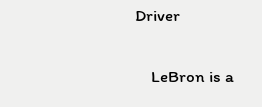Driver

    LeBron is a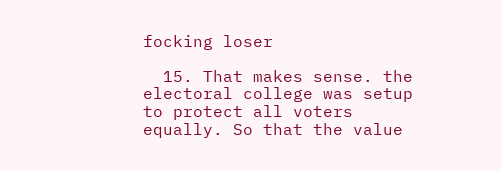focking loser

  15. That makes sense. the electoral college was setup to protect all voters equally. So that the value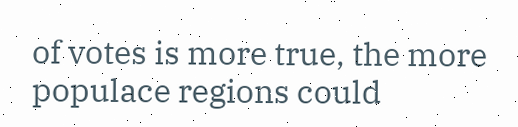of votes is more true, the more populace regions could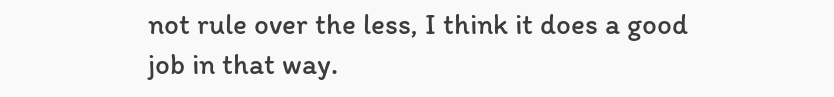not rule over the less, I think it does a good job in that way.